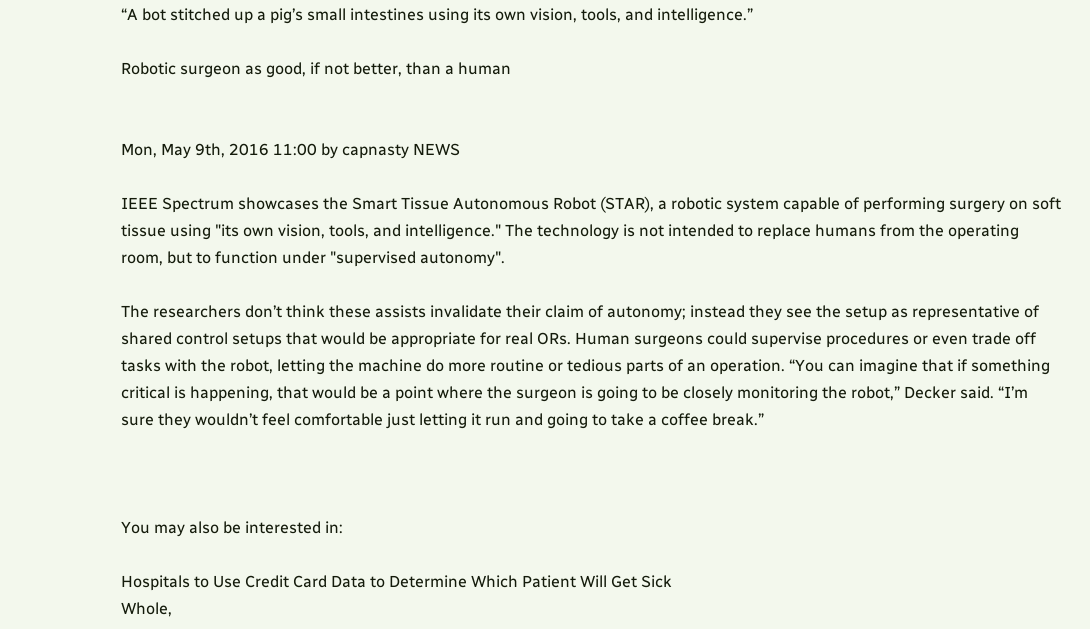“A bot stitched up a pig’s small intestines using its own vision, tools, and intelligence.”

Robotic surgeon as good, if not better, than a human


Mon, May 9th, 2016 11:00 by capnasty NEWS

IEEE Spectrum showcases the Smart Tissue Autonomous Robot (STAR), a robotic system capable of performing surgery on soft tissue using "its own vision, tools, and intelligence." The technology is not intended to replace humans from the operating room, but to function under "supervised autonomy".

The researchers don’t think these assists invalidate their claim of autonomy; instead they see the setup as representative of shared control setups that would be appropriate for real ORs. Human surgeons could supervise procedures or even trade off tasks with the robot, letting the machine do more routine or tedious parts of an operation. “You can imagine that if something critical is happening, that would be a point where the surgeon is going to be closely monitoring the robot,” Decker said. “I’m sure they wouldn’t feel comfortable just letting it run and going to take a coffee break.”



You may also be interested in:

Hospitals to Use Credit Card Data to Determine Which Patient Will Get Sick
Whole,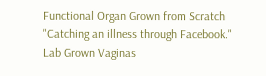Functional Organ Grown from Scratch
"Catching an illness through Facebook."
Lab Grown Vaginas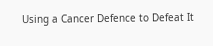Using a Cancer Defence to Defeat It